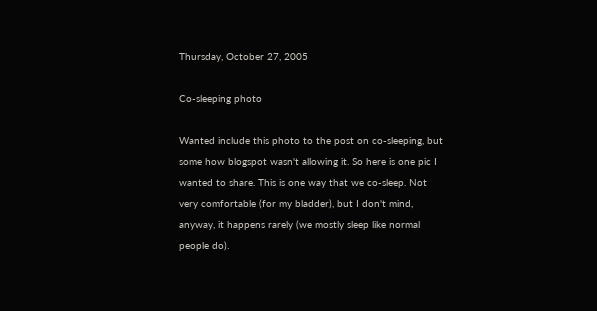Thursday, October 27, 2005

Co-sleeping photo

Wanted include this photo to the post on co-sleeping, but some how blogspot wasn't allowing it. So here is one pic I wanted to share. This is one way that we co-sleep. Not very comfortable (for my bladder), but I don't mind, anyway, it happens rarely (we mostly sleep like normal people do).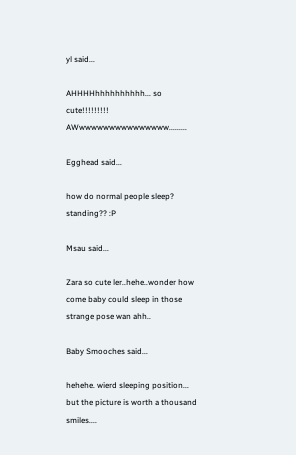yl said...

AHHHHhhhhhhhhhh... so cute!!!!!!!!! AWwwwwwwwwwwwwwww.........

Egghead said...

how do normal people sleep? standing?? :P

Msau said...

Zara so cute ler..hehe..wonder how come baby could sleep in those strange pose wan ahh..

Baby Smooches said...

hehehe. wierd sleeping position... but the picture is worth a thousand smiles....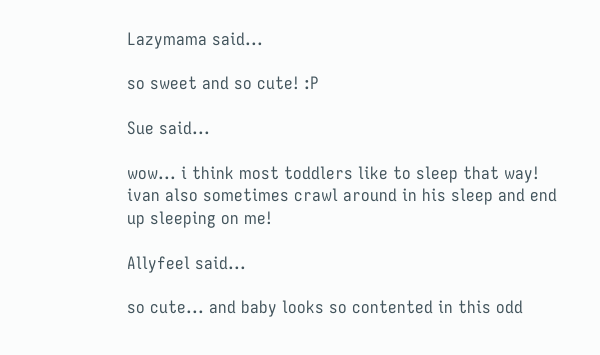Lazymama said...

so sweet and so cute! :P

Sue said...

wow... i think most toddlers like to sleep that way! ivan also sometimes crawl around in his sleep and end up sleeping on me!

Allyfeel said...

so cute... and baby looks so contented in this odd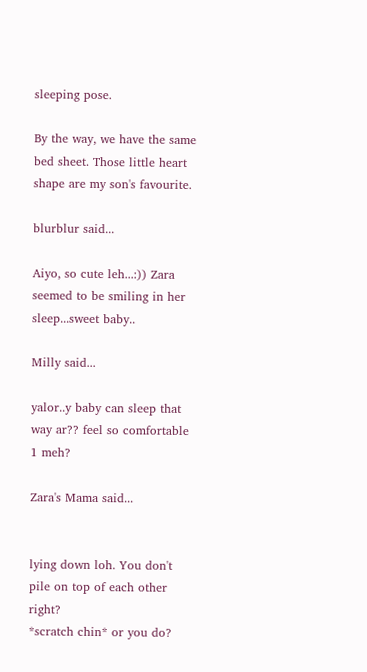sleeping pose.

By the way, we have the same bed sheet. Those little heart shape are my son's favourite.

blurblur said...

Aiyo, so cute leh...:)) Zara seemed to be smiling in her sleep...sweet baby..

Milly said...

yalor..y baby can sleep that way ar?? feel so comfortable 1 meh?

Zara's Mama said...


lying down loh. You don't pile on top of each other right?
*scratch chin* or you do?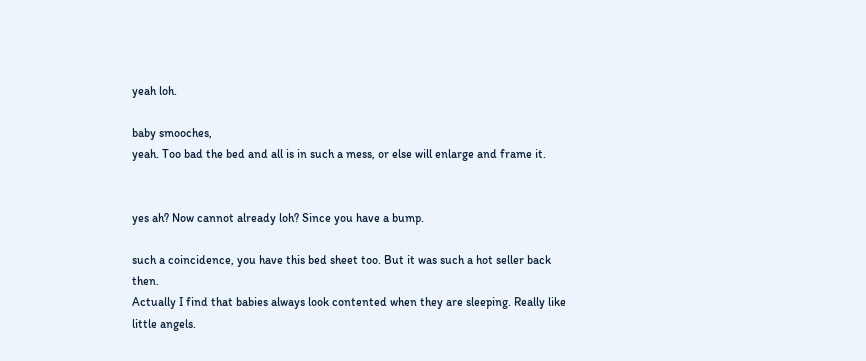yeah loh.

baby smooches,
yeah. Too bad the bed and all is in such a mess, or else will enlarge and frame it.


yes ah? Now cannot already loh? Since you have a bump.

such a coincidence, you have this bed sheet too. But it was such a hot seller back then.
Actually I find that babies always look contented when they are sleeping. Really like little angels.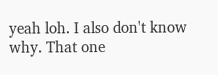yeah loh. I also don't know why. That one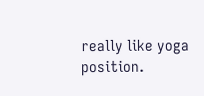really like yoga position.